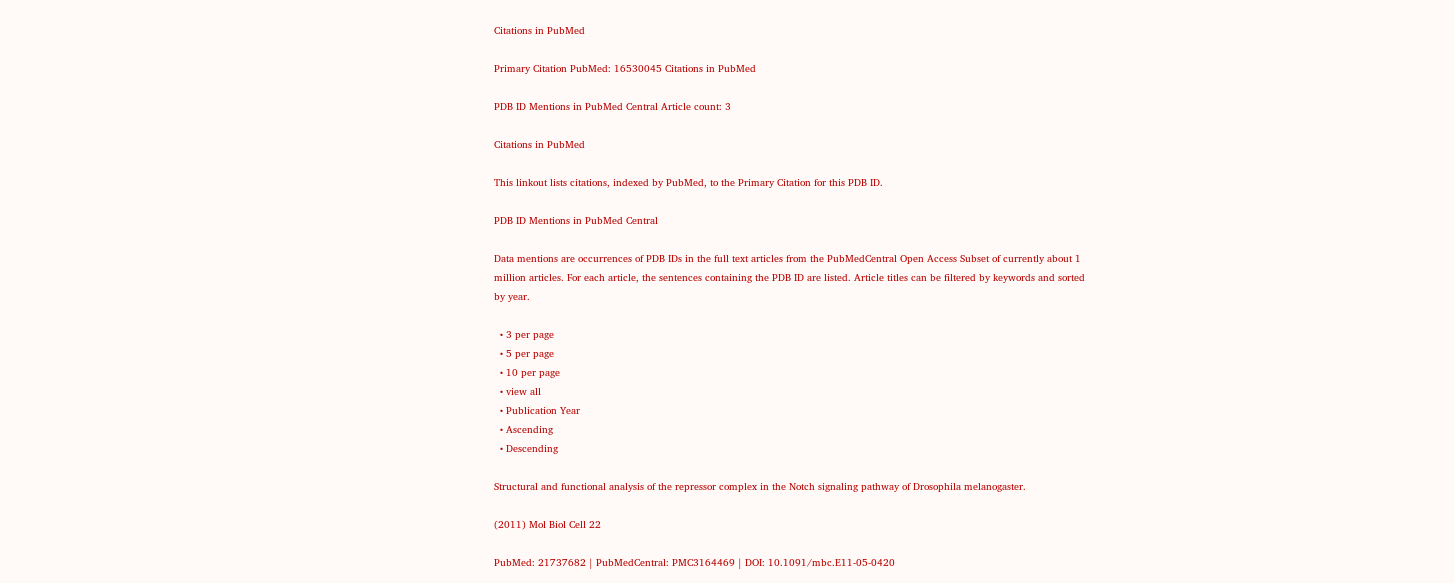Citations in PubMed

Primary Citation PubMed: 16530045 Citations in PubMed

PDB ID Mentions in PubMed Central Article count: 3

Citations in PubMed

This linkout lists citations, indexed by PubMed, to the Primary Citation for this PDB ID.

PDB ID Mentions in PubMed Central

Data mentions are occurrences of PDB IDs in the full text articles from the PubMedCentral Open Access Subset of currently about 1 million articles. For each article, the sentences containing the PDB ID are listed. Article titles can be filtered by keywords and sorted by year.

  • 3 per page
  • 5 per page
  • 10 per page
  • view all
  • Publication Year
  • Ascending
  • Descending

Structural and functional analysis of the repressor complex in the Notch signaling pathway of Drosophila melanogaster.

(2011) Mol Biol Cell 22

PubMed: 21737682 | PubMedCentral: PMC3164469 | DOI: 10.1091/mbc.E11-05-0420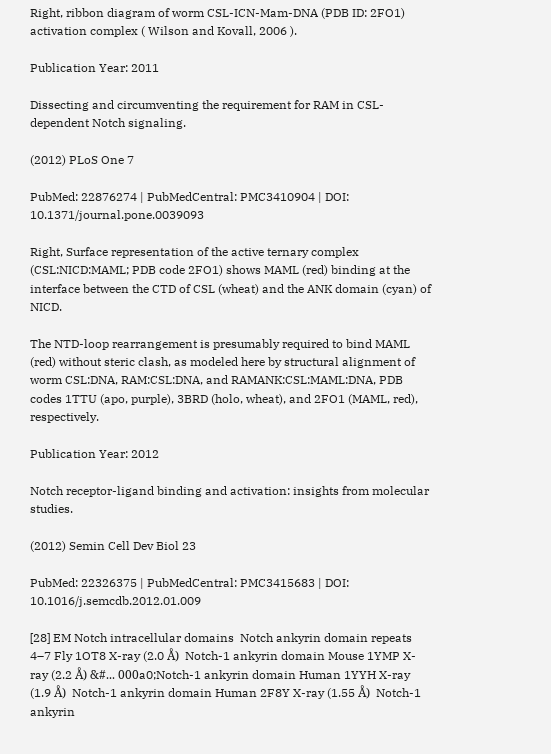Right, ribbon diagram of worm CSL-ICN-Mam-DNA (PDB ID: 2FO1) activation complex ( Wilson and Kovall, 2006 ).

Publication Year: 2011

Dissecting and circumventing the requirement for RAM in CSL-dependent Notch signaling.

(2012) PLoS One 7

PubMed: 22876274 | PubMedCentral: PMC3410904 | DOI: 10.1371/journal.pone.0039093

Right, Surface representation of the active ternary complex (CSL:NICD:MAML; PDB code 2FO1) shows MAML (red) binding at the interface between the CTD of CSL (wheat) and the ANK domain (cyan) of NICD.

The NTD-loop rearrangement is presumably required to bind MAML (red) without steric clash, as modeled here by structural alignment of worm CSL:DNA, RAM:CSL:DNA, and RAMANK:CSL:MAML:DNA, PDB codes 1TTU (apo, purple), 3BRD (holo, wheat), and 2FO1 (MAML, red), respectively.

Publication Year: 2012

Notch receptor-ligand binding and activation: insights from molecular studies.

(2012) Semin Cell Dev Biol 23

PubMed: 22326375 | PubMedCentral: PMC3415683 | DOI: 10.1016/j.semcdb.2012.01.009

[28] EM Notch intracellular domains  Notch ankyrin domain repeats 4–7 Fly 1OT8 X-ray (2.0 Å)  Notch-1 ankyrin domain Mouse 1YMP X-ray (2.2 Å) &#... 000a0;Notch-1 ankyrin domain Human 1YYH X-ray (1.9 Å)  Notch-1 ankyrin domain Human 2F8Y X-ray (1.55 Å)  Notch-1 ankyrin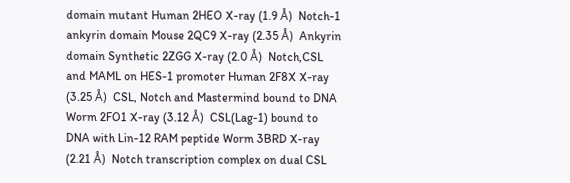domain mutant Human 2HEO X-ray (1.9 Å)  Notch-1 ankyrin domain Mouse 2QC9 X-ray (2.35 Å)  Ankyrin domain Synthetic 2ZGG X-ray (2.0 Å)  Notch,CSL and MAML on HES-1 promoter Human 2F8X X-ray (3.25 Å)  CSL, Notch and Mastermind bound to DNA Worm 2FO1 X-ray (3.12 Å)  CSL(Lag-1) bound to DNA with Lin-12 RAM peptide Worm 3BRD X-ray (2.21 Å)  Notch transcription complex on dual CSL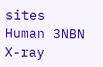sites Human 3NBN X-ray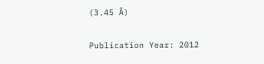(3.45 Å)

Publication Year: 2012